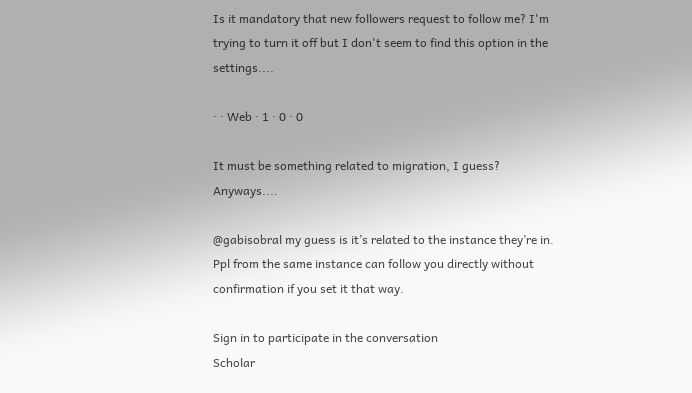Is it mandatory that new followers request to follow me? I'm trying to turn it off but I don't seem to find this option in the settings....

· · Web · 1 · 0 · 0

It must be something related to migration, I guess? Anyways....

@gabisobral my guess is it’s related to the instance they’re in. Ppl from the same instance can follow you directly without confirmation if you set it that way.

Sign in to participate in the conversation
Scholar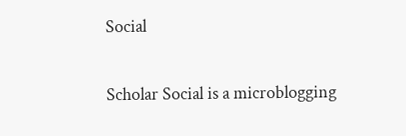Social

Scholar Social is a microblogging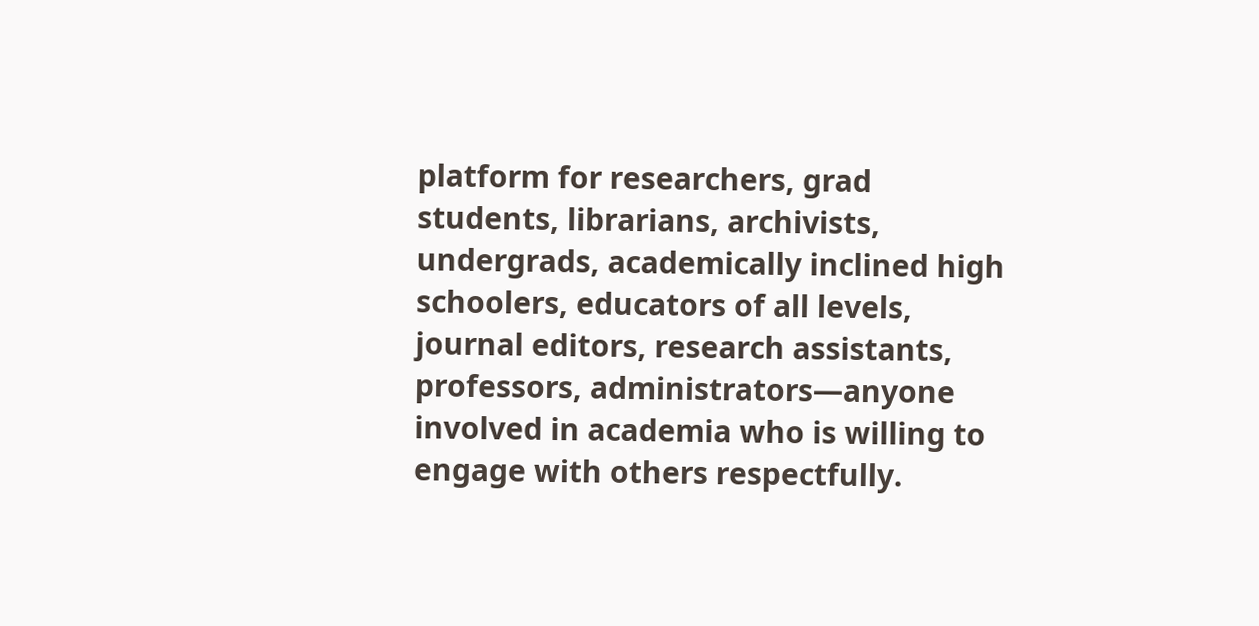platform for researchers, grad students, librarians, archivists, undergrads, academically inclined high schoolers, educators of all levels, journal editors, research assistants, professors, administrators—anyone involved in academia who is willing to engage with others respectfully.